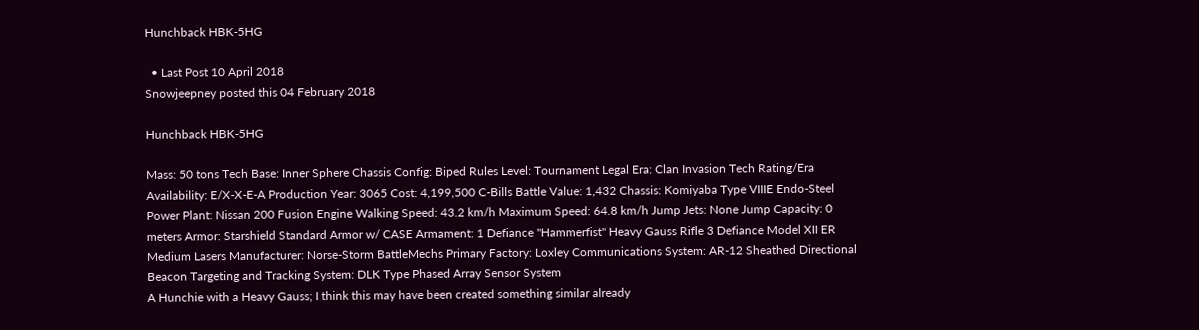Hunchback HBK-5HG

  • Last Post 10 April 2018
Snowjeepney posted this 04 February 2018

Hunchback HBK-5HG

Mass: 50 tons Tech Base: Inner Sphere Chassis Config: Biped Rules Level: Tournament Legal Era: Clan Invasion Tech Rating/Era Availability: E/X-X-E-A Production Year: 3065 Cost: 4,199,500 C-Bills Battle Value: 1,432 Chassis: Komiyaba Type VIIIE Endo-Steel Power Plant: Nissan 200 Fusion Engine Walking Speed: 43.2 km/h Maximum Speed: 64.8 km/h Jump Jets: None Jump Capacity: 0 meters Armor: Starshield Standard Armor w/ CASE Armament: 1 Defiance "Hammerfist" Heavy Gauss Rifle 3 Defiance Model XII ER Medium Lasers Manufacturer: Norse-Storm BattleMechs Primary Factory: Loxley Communications System: AR-12 Sheathed Directional Beacon Targeting and Tracking System: DLK Type Phased Array Sensor System
A Hunchie with a Heavy Gauss; I think this may have been created something similar already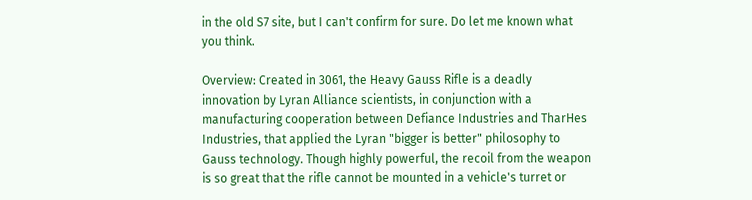in the old S7 site, but I can't confirm for sure. Do let me known what you think.

Overview: Created in 3061, the Heavy Gauss Rifle is a deadly innovation by Lyran Alliance scientists, in conjunction with a manufacturing cooperation between Defiance Industries and TharHes Industries, that applied the Lyran "bigger is better" philosophy to Gauss technology. Though highly powerful, the recoil from the weapon is so great that the rifle cannot be mounted in a vehicle's turret or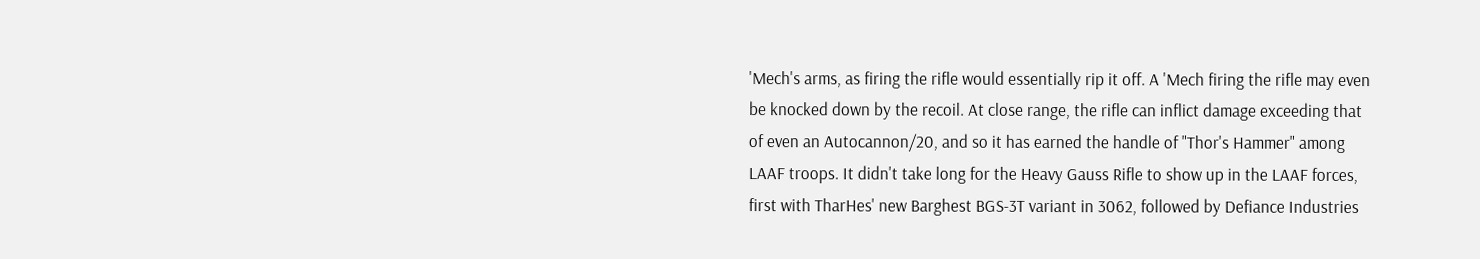'Mech's arms, as firing the rifle would essentially rip it off. A 'Mech firing the rifle may even be knocked down by the recoil. At close range, the rifle can inflict damage exceeding that of even an Autocannon/20, and so it has earned the handle of "Thor's Hammer" among LAAF troops. It didn't take long for the Heavy Gauss Rifle to show up in the LAAF forces, first with TharHes' new Barghest BGS-3T variant in 3062, followed by Defiance Industries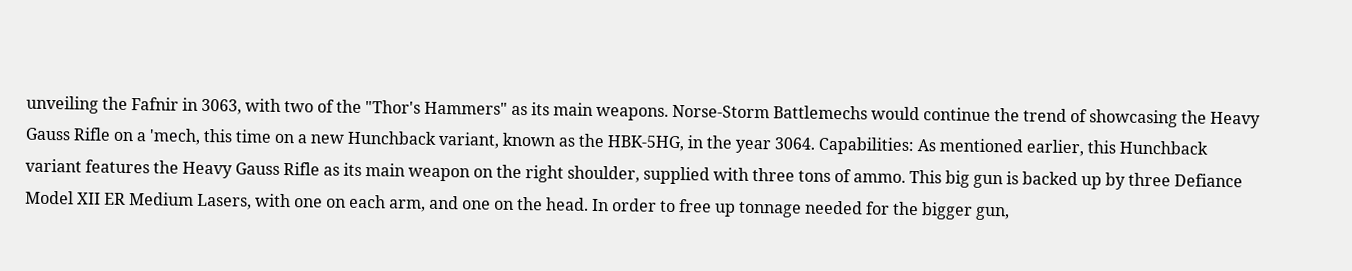unveiling the Fafnir in 3063, with two of the "Thor's Hammers" as its main weapons. Norse-Storm Battlemechs would continue the trend of showcasing the Heavy Gauss Rifle on a 'mech, this time on a new Hunchback variant, known as the HBK-5HG, in the year 3064. Capabilities: As mentioned earlier, this Hunchback variant features the Heavy Gauss Rifle as its main weapon on the right shoulder, supplied with three tons of ammo. This big gun is backed up by three Defiance Model XII ER Medium Lasers, with one on each arm, and one on the head. In order to free up tonnage needed for the bigger gun,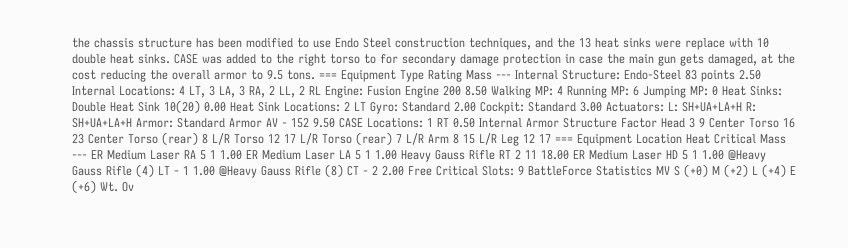the chassis structure has been modified to use Endo Steel construction techniques, and the 13 heat sinks were replace with 10 double heat sinks. CASE was added to the right torso to for secondary damage protection in case the main gun gets damaged, at the cost reducing the overall armor to 9.5 tons. === Equipment Type Rating Mass --- Internal Structure: Endo-Steel 83 points 2.50 Internal Locations: 4 LT, 3 LA, 3 RA, 2 LL, 2 RL Engine: Fusion Engine 200 8.50 Walking MP: 4 Running MP: 6 Jumping MP: 0 Heat Sinks: Double Heat Sink 10(20) 0.00 Heat Sink Locations: 2 LT Gyro: Standard 2.00 Cockpit: Standard 3.00 Actuators: L: SH+UA+LA+H R: SH+UA+LA+H Armor: Standard Armor AV - 152 9.50 CASE Locations: 1 RT 0.50 Internal Armor Structure Factor Head 3 9 Center Torso 16 23 Center Torso (rear) 8 L/R Torso 12 17 L/R Torso (rear) 7 L/R Arm 8 15 L/R Leg 12 17 === Equipment Location Heat Critical Mass --- ER Medium Laser RA 5 1 1.00 ER Medium Laser LA 5 1 1.00 Heavy Gauss Rifle RT 2 11 18.00 ER Medium Laser HD 5 1 1.00 @Heavy Gauss Rifle (4) LT - 1 1.00 @Heavy Gauss Rifle (8) CT - 2 2.00 Free Critical Slots: 9 BattleForce Statistics MV S (+0) M (+2) L (+4) E (+6) Wt. Ov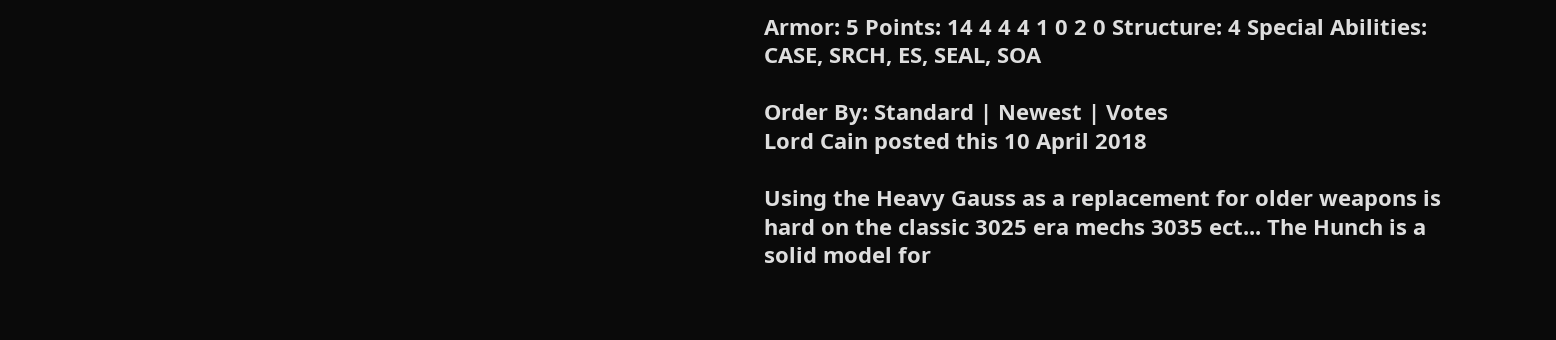Armor: 5 Points: 14 4 4 4 1 0 2 0 Structure: 4 Special Abilities: CASE, SRCH, ES, SEAL, SOA

Order By: Standard | Newest | Votes
Lord Cain posted this 10 April 2018

Using the Heavy Gauss as a replacement for older weapons is hard on the classic 3025 era mechs 3035 ect... The Hunch is a solid model for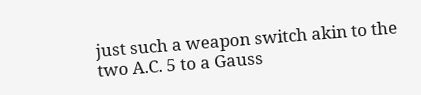just such a weapon switch akin to the two A.C. 5 to a Gauss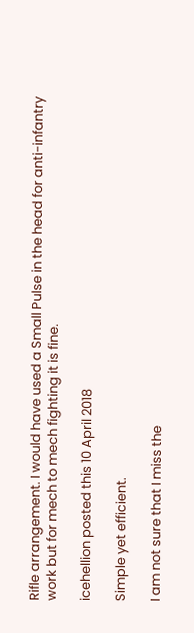Rifle arrangement. I would have used a Small Pulse in the head for anti-infantry work but for mech to mech fighting it is fine.

icehellion posted this 10 April 2018

Simple yet efficient.

I am not sure that I miss the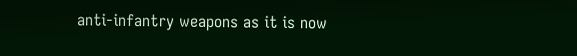anti-infantry weapons as it is now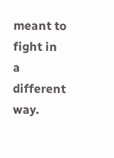meant to fight in a different way.